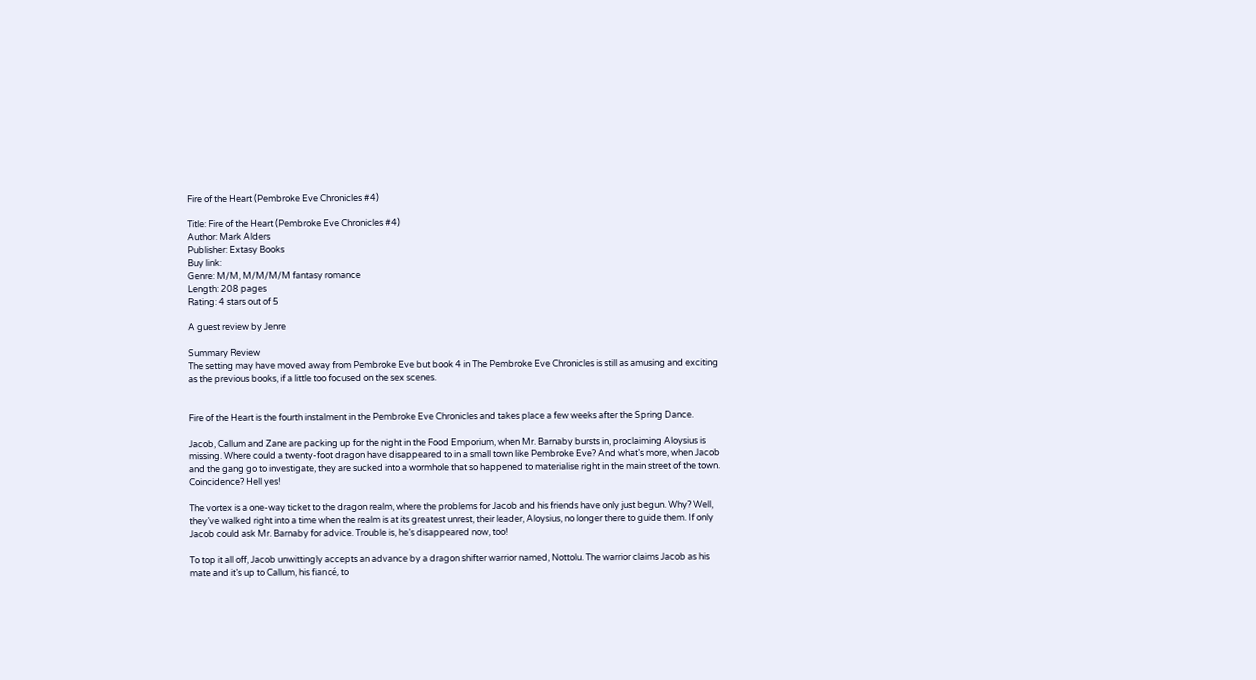Fire of the Heart (Pembroke Eve Chronicles #4)

Title: Fire of the Heart (Pembroke Eve Chronicles #4)
Author: Mark Alders
Publisher: Extasy Books
Buy link:
Genre: M/M, M/M/M/M fantasy romance
Length: 208 pages
Rating: 4 stars out of 5

A guest review by Jenre

Summary Review
The setting may have moved away from Pembroke Eve but book 4 in The Pembroke Eve Chronicles is still as amusing and exciting as the previous books, if a little too focused on the sex scenes.


Fire of the Heart is the fourth instalment in the Pembroke Eve Chronicles and takes place a few weeks after the Spring Dance.

Jacob, Callum and Zane are packing up for the night in the Food Emporium, when Mr. Barnaby bursts in, proclaiming Aloysius is missing. Where could a twenty-foot dragon have disappeared to in a small town like Pembroke Eve? And what’s more, when Jacob and the gang go to investigate, they are sucked into a wormhole that so happened to materialise right in the main street of the town. Coincidence? Hell yes!

The vortex is a one-way ticket to the dragon realm, where the problems for Jacob and his friends have only just begun. Why? Well, they’ve walked right into a time when the realm is at its greatest unrest, their leader, Aloysius, no longer there to guide them. If only Jacob could ask Mr. Barnaby for advice. Trouble is, he’s disappeared now, too!

To top it all off, Jacob unwittingly accepts an advance by a dragon shifter warrior named, Nottolu. The warrior claims Jacob as his mate and it’s up to Callum, his fiancé, to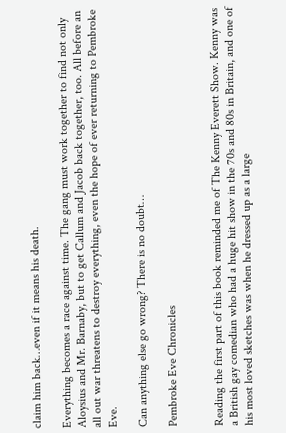claim him back…even if it means his death.

Everything becomes a race against time. The gang must work together to find not only Aloysius and Mr. Barnaby, but to get Callum and Jacob back together, too. All before an all out war threatens to destroy everything, even the hope of ever returning to Pembroke Eve.

Can anything else go wrong? There is no doubt…

Pembroke Eve Chronicles


Reading the first part of this book reminded me of The Kenny Everett Show. Kenny was a British gay comedian who had a huge hit show in the 70s and 80s in Britain, and one of his most loved sketches was when he dressed up as a large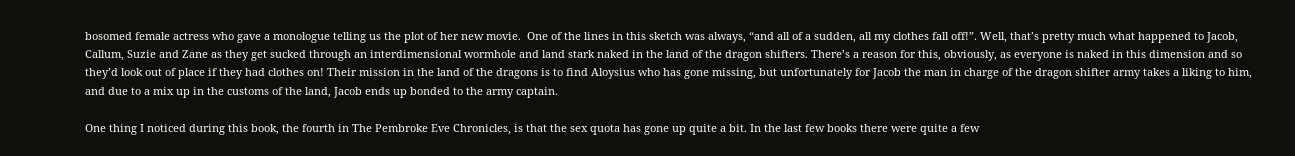bosomed female actress who gave a monologue telling us the plot of her new movie.  One of the lines in this sketch was always, “and all of a sudden, all my clothes fall off!”. Well, that’s pretty much what happened to Jacob, Callum, Suzie and Zane as they get sucked through an interdimensional wormhole and land stark naked in the land of the dragon shifters. There’s a reason for this, obviously, as everyone is naked in this dimension and so they’d look out of place if they had clothes on! Their mission in the land of the dragons is to find Aloysius who has gone missing, but unfortunately for Jacob the man in charge of the dragon shifter army takes a liking to him, and due to a mix up in the customs of the land, Jacob ends up bonded to the army captain.

One thing I noticed during this book, the fourth in The Pembroke Eve Chronicles, is that the sex quota has gone up quite a bit. In the last few books there were quite a few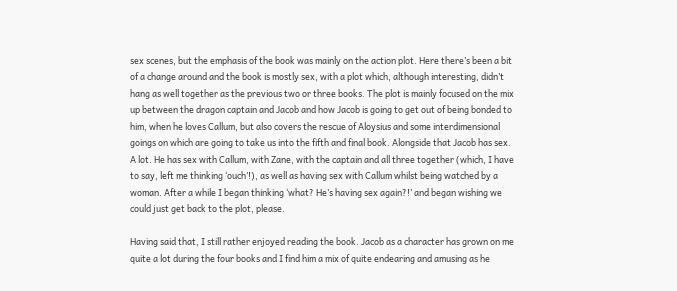sex scenes, but the emphasis of the book was mainly on the action plot. Here there’s been a bit of a change around and the book is mostly sex, with a plot which, although interesting, didn’t hang as well together as the previous two or three books. The plot is mainly focused on the mix up between the dragon captain and Jacob and how Jacob is going to get out of being bonded to him, when he loves Callum, but also covers the rescue of Aloysius and some interdimensional goings on which are going to take us into the fifth and final book. Alongside that Jacob has sex. A lot. He has sex with Callum, with Zane, with the captain and all three together (which, I have to say, left me thinking ‘ouch’!), as well as having sex with Callum whilst being watched by a woman. After a while I began thinking ‘what? He’s having sex again?!’ and began wishing we could just get back to the plot, please.

Having said that, I still rather enjoyed reading the book. Jacob as a character has grown on me quite a lot during the four books and I find him a mix of quite endearing and amusing as he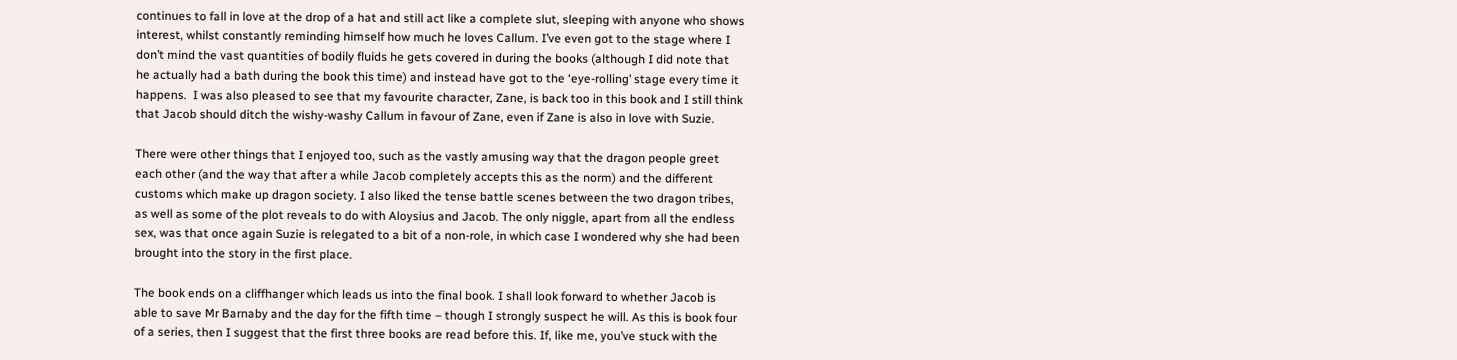continues to fall in love at the drop of a hat and still act like a complete slut, sleeping with anyone who shows interest, whilst constantly reminding himself how much he loves Callum. I’ve even got to the stage where I don’t mind the vast quantities of bodily fluids he gets covered in during the books (although I did note that he actually had a bath during the book this time) and instead have got to the ‘eye-rolling’ stage every time it happens.  I was also pleased to see that my favourite character, Zane, is back too in this book and I still think that Jacob should ditch the wishy-washy Callum in favour of Zane, even if Zane is also in love with Suzie.

There were other things that I enjoyed too, such as the vastly amusing way that the dragon people greet each other (and the way that after a while Jacob completely accepts this as the norm) and the different customs which make up dragon society. I also liked the tense battle scenes between the two dragon tribes, as well as some of the plot reveals to do with Aloysius and Jacob. The only niggle, apart from all the endless sex, was that once again Suzie is relegated to a bit of a non-role, in which case I wondered why she had been brought into the story in the first place.

The book ends on a cliffhanger which leads us into the final book. I shall look forward to whether Jacob is able to save Mr Barnaby and the day for the fifth time – though I strongly suspect he will. As this is book four of a series, then I suggest that the first three books are read before this. If, like me, you’ve stuck with the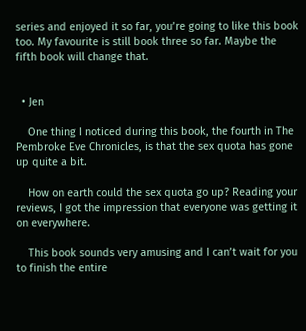series and enjoyed it so far, you’re going to like this book too. My favourite is still book three so far. Maybe the fifth book will change that.


  • Jen

    One thing I noticed during this book, the fourth in The Pembroke Eve Chronicles, is that the sex quota has gone up quite a bit.

    How on earth could the sex quota go up? Reading your reviews, I got the impression that everyone was getting it on everywhere.

    This book sounds very amusing and I can’t wait for you to finish the entire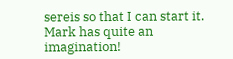sereis so that I can start it. Mark has quite an imagination!